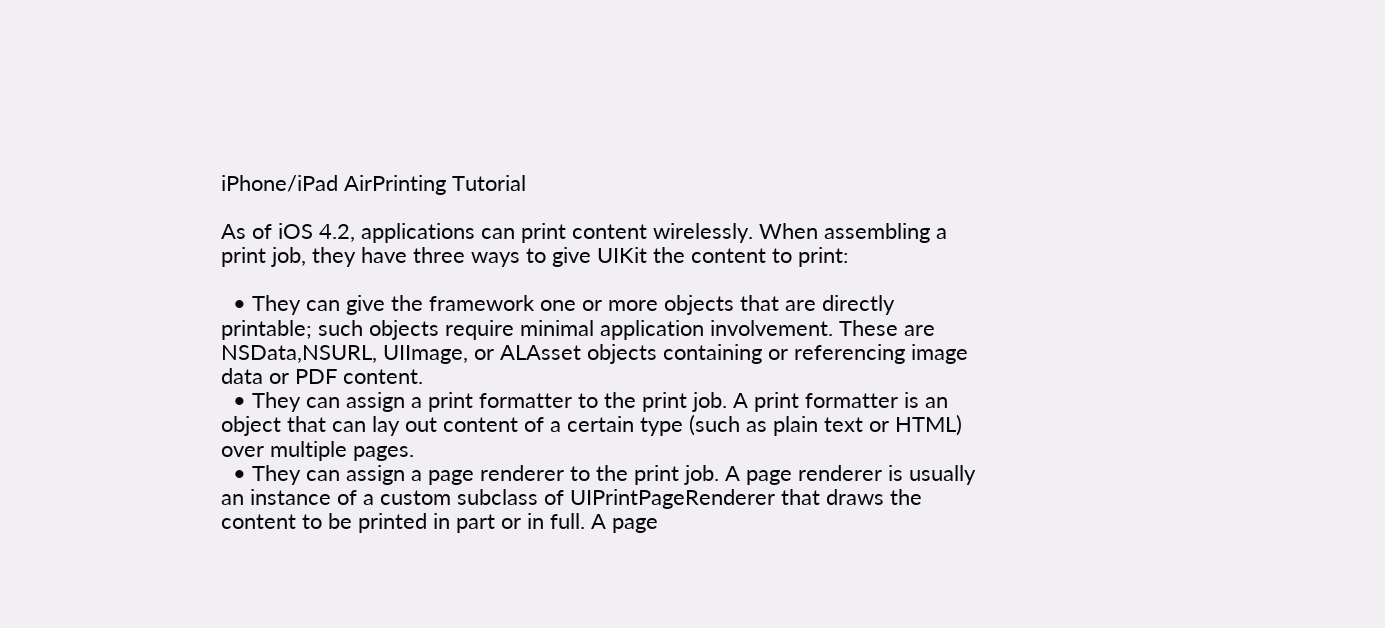iPhone/iPad AirPrinting Tutorial

As of iOS 4.2, applications can print content wirelessly. When assembling a print job, they have three ways to give UIKit the content to print:

  • They can give the framework one or more objects that are directly printable; such objects require minimal application involvement. These are NSData,NSURL, UIImage, or ALAsset objects containing or referencing image data or PDF content.
  • They can assign a print formatter to the print job. A print formatter is an object that can lay out content of a certain type (such as plain text or HTML) over multiple pages.
  • They can assign a page renderer to the print job. A page renderer is usually an instance of a custom subclass of UIPrintPageRenderer that draws the content to be printed in part or in full. A page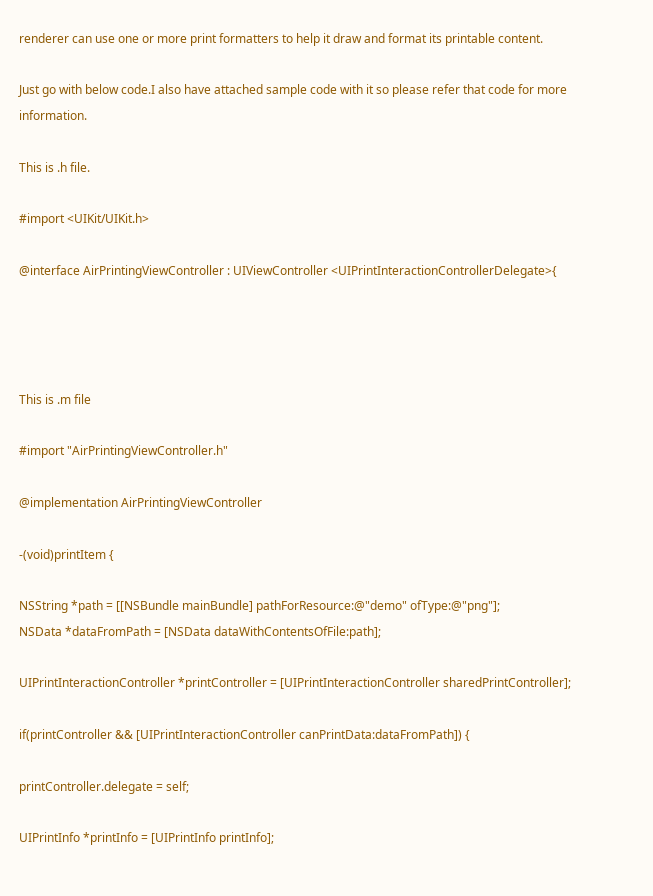renderer can use one or more print formatters to help it draw and format its printable content.

Just go with below code.I also have attached sample code with it so please refer that code for more information.

This is .h file.

#import <UIKit/UIKit.h>

@interface AirPrintingViewController : UIViewController <UIPrintInteractionControllerDelegate>{




This is .m file

#import "AirPrintingViewController.h"

@implementation AirPrintingViewController

-(void)printItem {

NSString *path = [[NSBundle mainBundle] pathForResource:@"demo" ofType:@"png"];
NSData *dataFromPath = [NSData dataWithContentsOfFile:path];

UIPrintInteractionController *printController = [UIPrintInteractionController sharedPrintController];

if(printController && [UIPrintInteractionController canPrintData:dataFromPath]) {

printController.delegate = self;

UIPrintInfo *printInfo = [UIPrintInfo printInfo];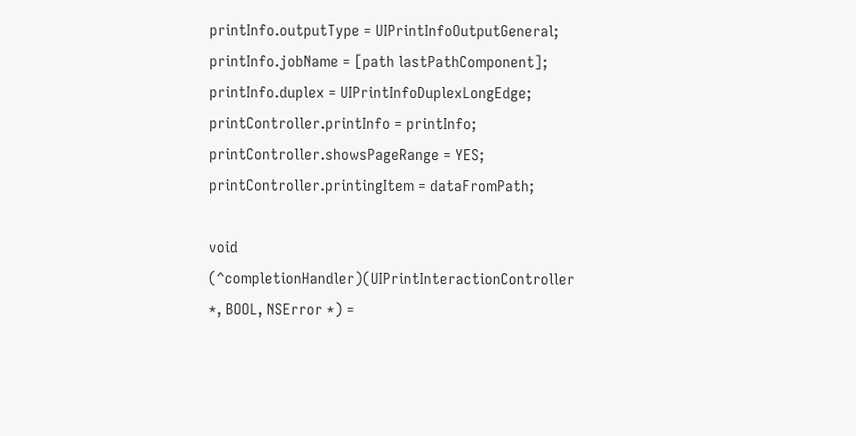printInfo.outputType = UIPrintInfoOutputGeneral;
printInfo.jobName = [path lastPathComponent];
printInfo.duplex = UIPrintInfoDuplexLongEdge;
printController.printInfo = printInfo;
printController.showsPageRange = YES;
printController.printingItem = dataFromPath;

void (^completionHandler)(UIPrintInteractionController *, BOOL, NSError *) =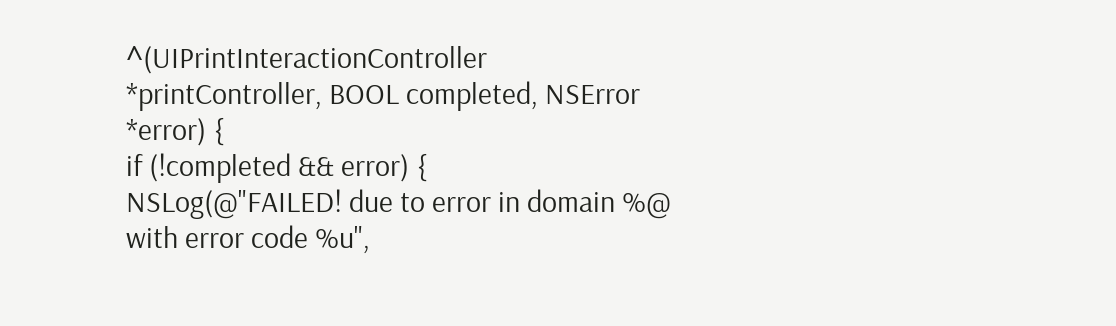^(UIPrintInteractionController *printController, BOOL completed, NSError *error) {
if (!completed && error) {
NSLog(@"FAILED! due to error in domain %@ with error code %u",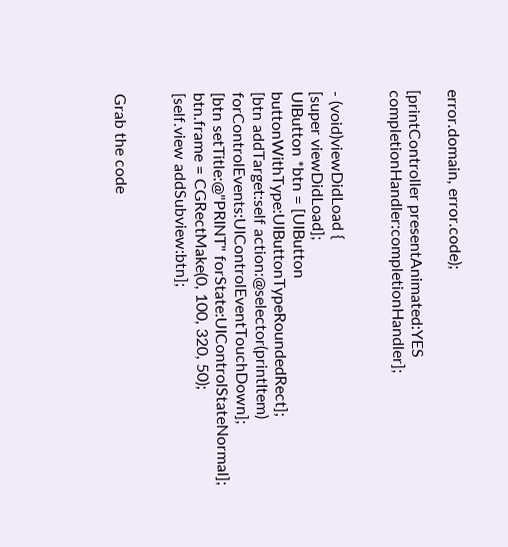error.domain, error.code);

[printController presentAnimated:YES completionHandler:completionHandler];


- (void)viewDidLoad {
[super viewDidLoad];
UIButton *btn = [UIButton buttonWithType:UIButtonTypeRoundedRect];
[btn addTarget:self action:@selector(printItem) forControlEvents:UIControlEventTouchDown];
[btn setTitle:@"PRINT" forState:UIControlStateNormal];
btn.frame = CGRectMake(0, 100, 320, 50);
[self.view addSubview:btn];


Grab the code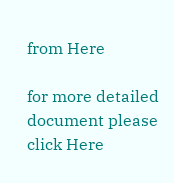from Here

for more detailed document please click Here